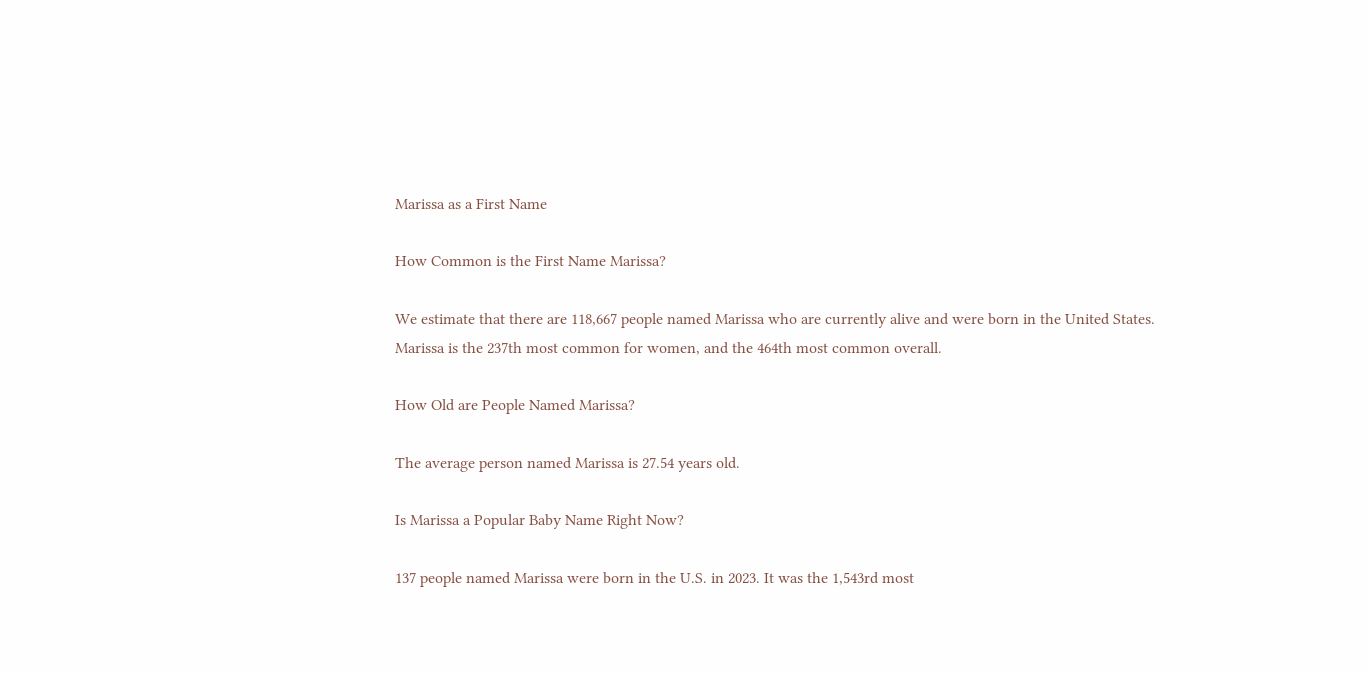Marissa as a First Name

How Common is the First Name Marissa?

We estimate that there are 118,667 people named Marissa who are currently alive and were born in the United States. Marissa is the 237th most common for women, and the 464th most common overall.

How Old are People Named Marissa?

The average person named Marissa is 27.54 years old.

Is Marissa a Popular Baby Name Right Now?

137 people named Marissa were born in the U.S. in 2023. It was the 1,543rd most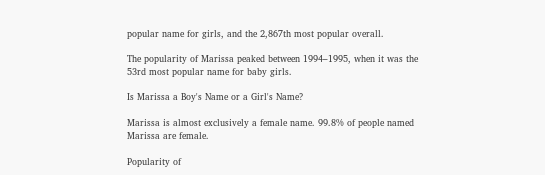popular name for girls, and the 2,867th most popular overall.

The popularity of Marissa peaked between 1994–1995, when it was the 53rd most popular name for baby girls.

Is Marissa a Boy's Name or a Girl's Name?

Marissa is almost exclusively a female name. 99.8% of people named Marissa are female.

Popularity of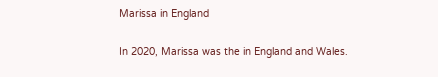Marissa in England

In 2020, Marissa was the in England and Wales.